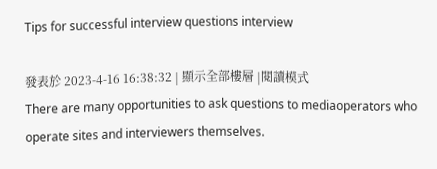Tips for successful interview questions interview

發表於 2023-4-16 16:38:32 | 顯示全部樓層 |閱讀模式
There are many opportunities to ask questions to mediaoperators who operate sites and interviewers themselves.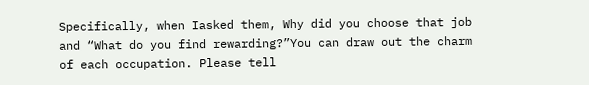Specifically, when Iasked them, Why did you choose that job and “What do you find rewarding?”You can draw out the charm of each occupation. Please tell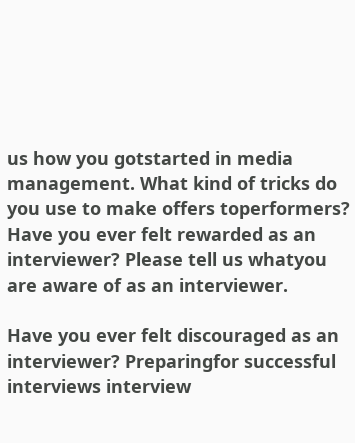us how you gotstarted in media management. What kind of tricks do you use to make offers toperformers? Have you ever felt rewarded as an interviewer? Please tell us whatyou are aware of as an interviewer.

Have you ever felt discouraged as an interviewer? Preparingfor successful interviews interview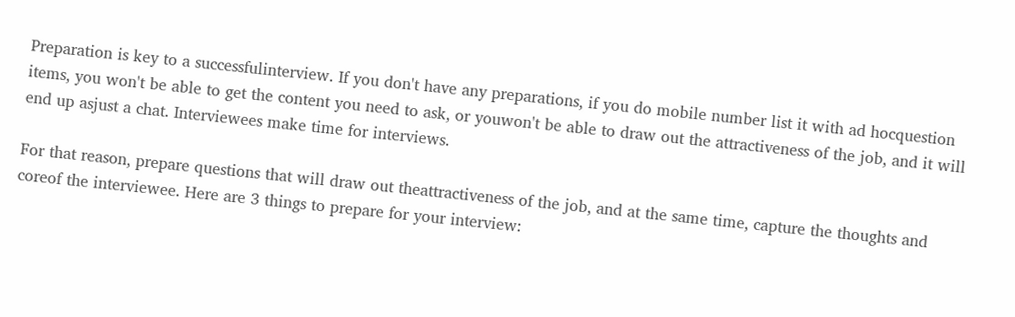Preparation is key to a successfulinterview. If you don't have any preparations, if you do mobile number list it with ad hocquestion items, you won't be able to get the content you need to ask, or youwon't be able to draw out the attractiveness of the job, and it will end up asjust a chat. Interviewees make time for interviews.

For that reason, prepare questions that will draw out theattractiveness of the job, and at the same time, capture the thoughts and coreof the interviewee. Here are 3 things to prepare for your interview: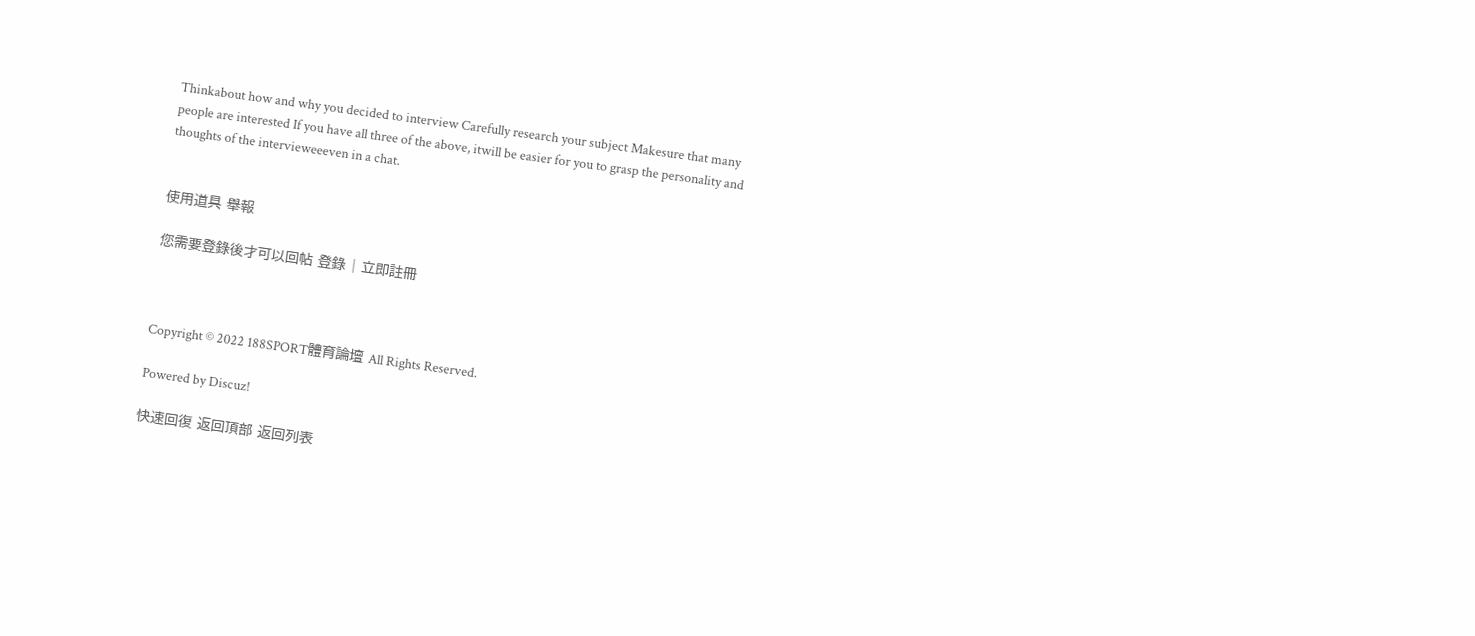Thinkabout how and why you decided to interview Carefully research your subject Makesure that many people are interested If you have all three of the above, itwill be easier for you to grasp the personality and thoughts of the intervieweeeven in a chat.


使用道具 舉報

您需要登錄後才可以回帖 登錄 | 立即註冊



Copyright © 2022 188SPORT體育論壇 All Rights Reserved.

Powered by Discuz!

快速回復 返回頂部 返回列表